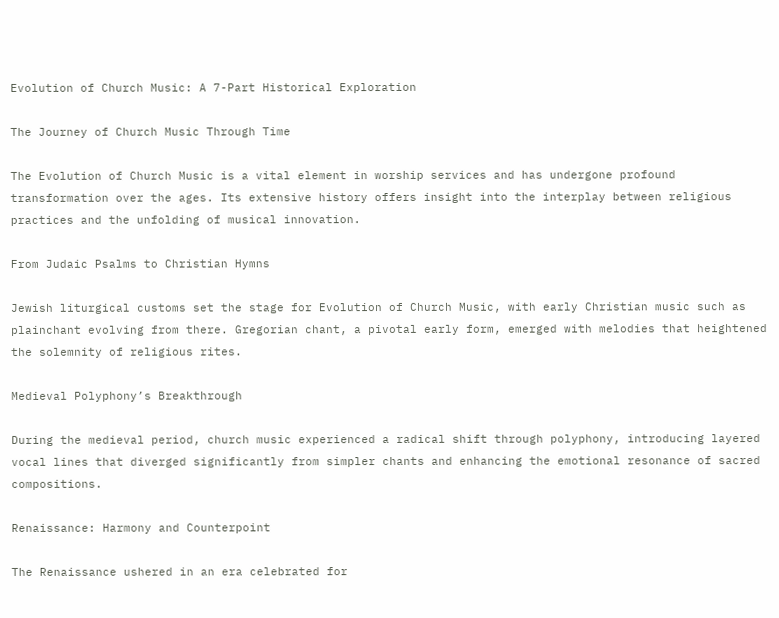Evolution of Church Music: A 7-Part Historical Exploration

The Journey of Church Music Through Time

The Evolution of Church Music is a vital element in worship services and has undergone profound transformation over the ages. Its extensive history offers insight into the interplay between religious practices and the unfolding of musical innovation.

From Judaic Psalms to Christian Hymns

Jewish liturgical customs set the stage for Evolution of Church Music, with early Christian music such as plainchant evolving from there. Gregorian chant, a pivotal early form, emerged with melodies that heightened the solemnity of religious rites.

Medieval Polyphony’s Breakthrough

During the medieval period, church music experienced a radical shift through polyphony, introducing layered vocal lines that diverged significantly from simpler chants and enhancing the emotional resonance of sacred compositions.

Renaissance: Harmony and Counterpoint

The Renaissance ushered in an era celebrated for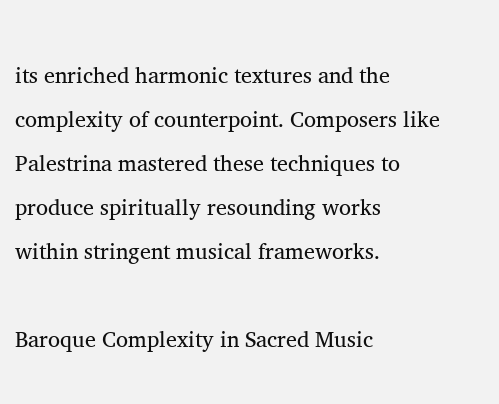its enriched harmonic textures and the complexity of counterpoint. Composers like Palestrina mastered these techniques to produce spiritually resounding works within stringent musical frameworks.

Baroque Complexity in Sacred Music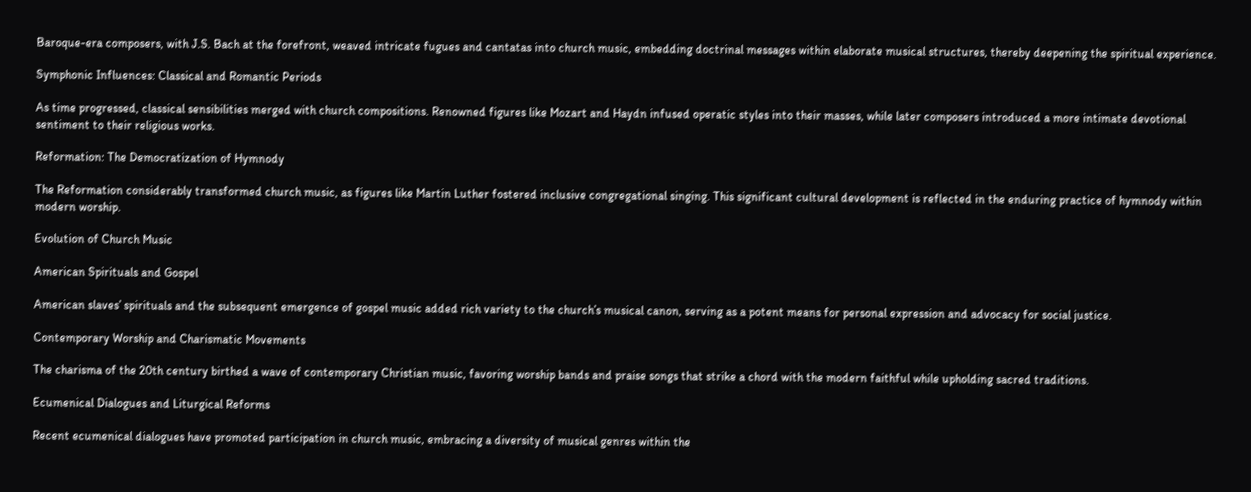Baroque-era composers, with J.S. Bach at the forefront, weaved intricate fugues and cantatas into church music, embedding doctrinal messages within elaborate musical structures, thereby deepening the spiritual experience.

Symphonic Influences: Classical and Romantic Periods

As time progressed, classical sensibilities merged with church compositions. Renowned figures like Mozart and Haydn infused operatic styles into their masses, while later composers introduced a more intimate devotional sentiment to their religious works.

Reformation: The Democratization of Hymnody

The Reformation considerably transformed church music, as figures like Martin Luther fostered inclusive congregational singing. This significant cultural development is reflected in the enduring practice of hymnody within modern worship.

Evolution of Church Music

American Spirituals and Gospel

American slaves’ spirituals and the subsequent emergence of gospel music added rich variety to the church’s musical canon, serving as a potent means for personal expression and advocacy for social justice.

Contemporary Worship and Charismatic Movements

The charisma of the 20th century birthed a wave of contemporary Christian music, favoring worship bands and praise songs that strike a chord with the modern faithful while upholding sacred traditions.

Ecumenical Dialogues and Liturgical Reforms

Recent ecumenical dialogues have promoted participation in church music, embracing a diversity of musical genres within the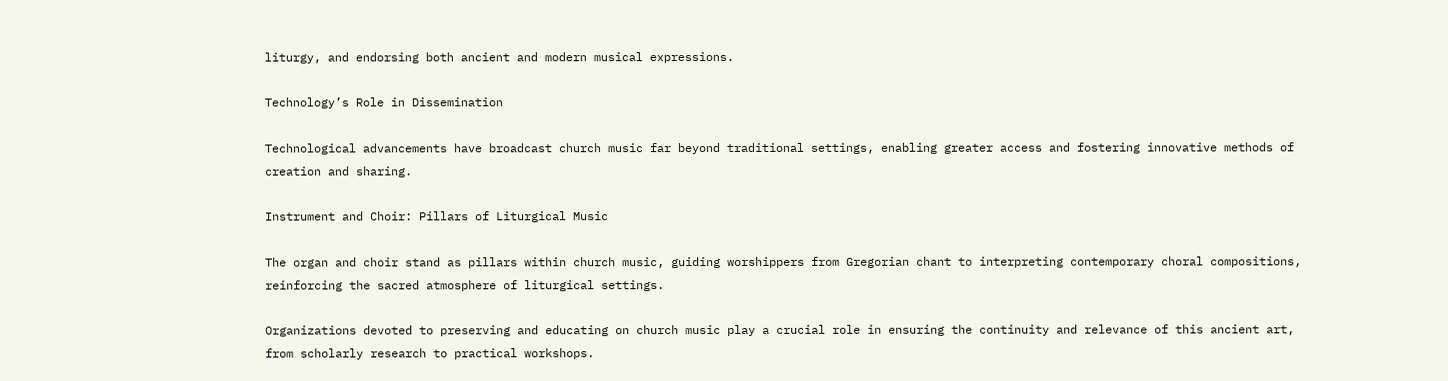liturgy, and endorsing both ancient and modern musical expressions.

Technology’s Role in Dissemination

Technological advancements have broadcast church music far beyond traditional settings, enabling greater access and fostering innovative methods of creation and sharing.

Instrument and Choir: Pillars of Liturgical Music

The organ and choir stand as pillars within church music, guiding worshippers from Gregorian chant to interpreting contemporary choral compositions, reinforcing the sacred atmosphere of liturgical settings.

Organizations devoted to preserving and educating on church music play a crucial role in ensuring the continuity and relevance of this ancient art, from scholarly research to practical workshops.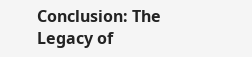Conclusion: The Legacy of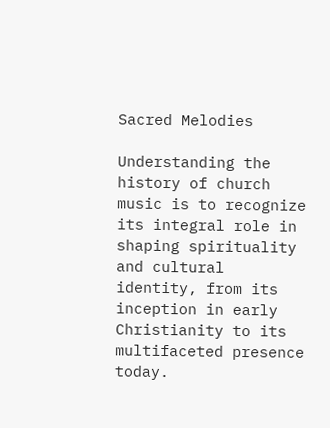Sacred Melodies

Understanding the history of church music is to recognize its integral role in shaping spirituality and cultural identity, from its inception in early Christianity to its multifaceted presence today.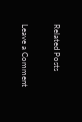Related Posts

Leave a Comment